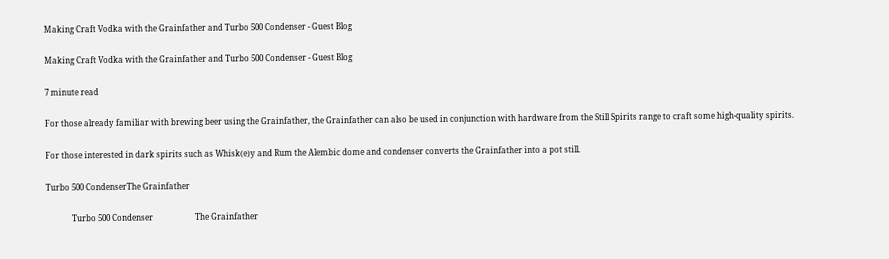Making Craft Vodka with the Grainfather and Turbo 500 Condenser - Guest Blog

Making Craft Vodka with the Grainfather and Turbo 500 Condenser - Guest Blog

7 minute read

For those already familiar with brewing beer using the Grainfather, the Grainfather can also be used in conjunction with hardware from the Still Spirits range to craft some high-quality spirits.

For those interested in dark spirits such as Whisk(e)y and Rum the Alembic dome and condenser converts the Grainfather into a pot still.

Turbo 500 CondenserThe Grainfather

             Turbo 500 Condenser                     The Grainfather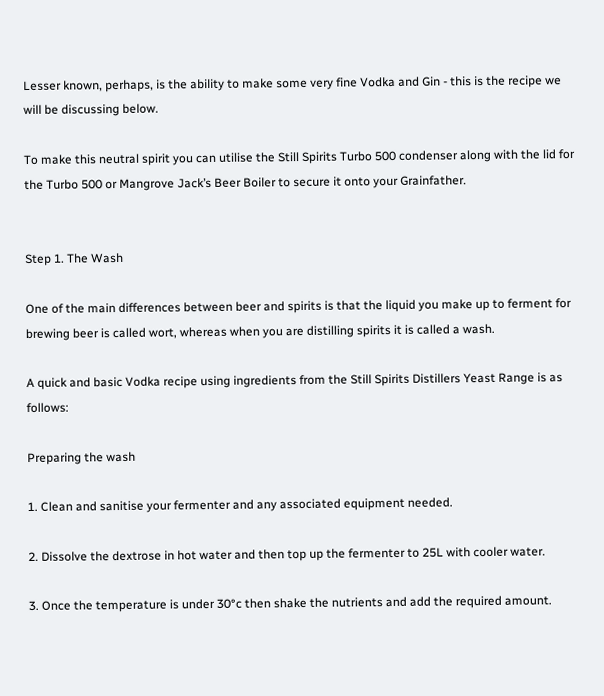Lesser known, perhaps, is the ability to make some very fine Vodka and Gin - this is the recipe we will be discussing below.

To make this neutral spirit you can utilise the Still Spirits Turbo 500 condenser along with the lid for the Turbo 500 or Mangrove Jack’s Beer Boiler to secure it onto your Grainfather.


Step 1. The Wash

One of the main differences between beer and spirits is that the liquid you make up to ferment for brewing beer is called wort, whereas when you are distilling spirits it is called a wash.

A quick and basic Vodka recipe using ingredients from the Still Spirits Distillers Yeast Range is as follows:

Preparing the wash

1. Clean and sanitise your fermenter and any associated equipment needed.

2. Dissolve the dextrose in hot water and then top up the fermenter to 25L with cooler water.

3. Once the temperature is under 30°c then shake the nutrients and add the required amount.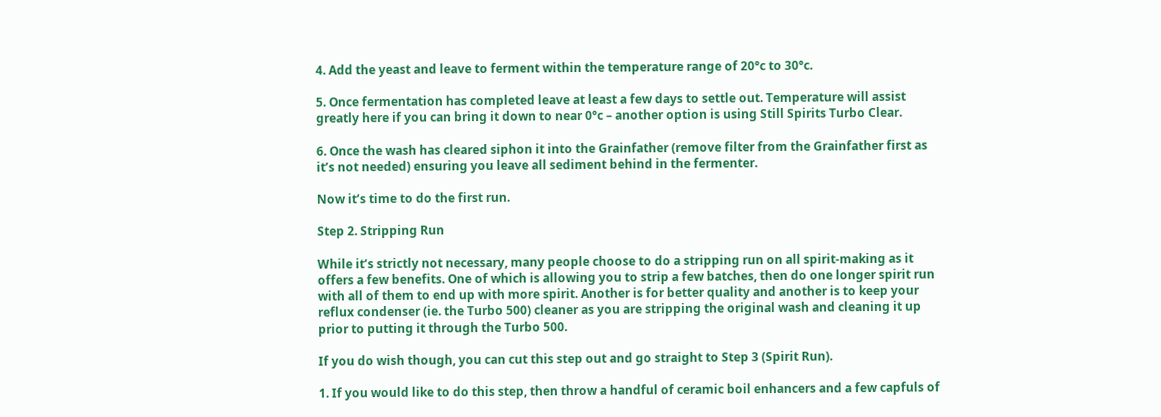4. Add the yeast and leave to ferment within the temperature range of 20°c to 30°c.

5. Once fermentation has completed leave at least a few days to settle out. Temperature will assist greatly here if you can bring it down to near 0°c – another option is using Still Spirits Turbo Clear.

6. Once the wash has cleared siphon it into the Grainfather (remove filter from the Grainfather first as it’s not needed) ensuring you leave all sediment behind in the fermenter.

Now it’s time to do the first run.

Step 2. Stripping Run

While it’s strictly not necessary, many people choose to do a stripping run on all spirit-making as it offers a few benefits. One of which is allowing you to strip a few batches, then do one longer spirit run with all of them to end up with more spirit. Another is for better quality and another is to keep your reflux condenser (ie. the Turbo 500) cleaner as you are stripping the original wash and cleaning it up prior to putting it through the Turbo 500.

If you do wish though, you can cut this step out and go straight to Step 3 (Spirit Run).

1. If you would like to do this step, then throw a handful of ceramic boil enhancers and a few capfuls of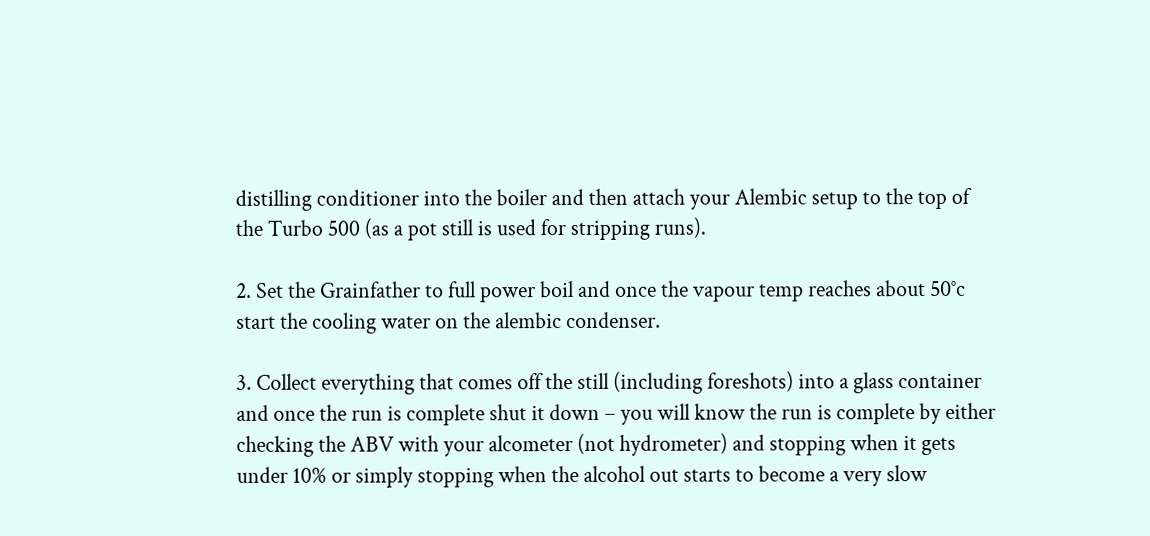distilling conditioner into the boiler and then attach your Alembic setup to the top of the Turbo 500 (as a pot still is used for stripping runs).

2. Set the Grainfather to full power boil and once the vapour temp reaches about 50°c start the cooling water on the alembic condenser.

3. Collect everything that comes off the still (including foreshots) into a glass container and once the run is complete shut it down – you will know the run is complete by either checking the ABV with your alcometer (not hydrometer) and stopping when it gets under 10% or simply stopping when the alcohol out starts to become a very slow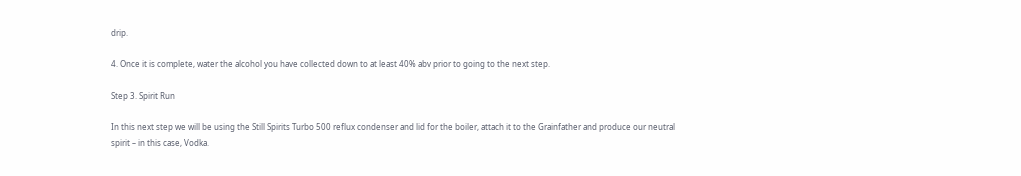drip.

4. Once it is complete, water the alcohol you have collected down to at least 40% abv prior to going to the next step.

Step 3. Spirit Run

In this next step we will be using the Still Spirits Turbo 500 reflux condenser and lid for the boiler, attach it to the Grainfather and produce our neutral spirit – in this case, Vodka.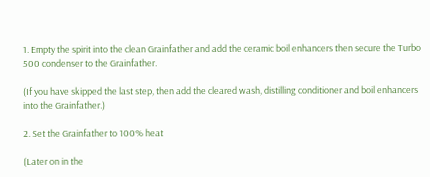1. Empty the spirit into the clean Grainfather and add the ceramic boil enhancers then secure the Turbo 500 condenser to the Grainfather.

(If you have skipped the last step, then add the cleared wash, distilling conditioner and boil enhancers into the Grainfather.)

2. Set the Grainfather to 100% heat

(Later on in the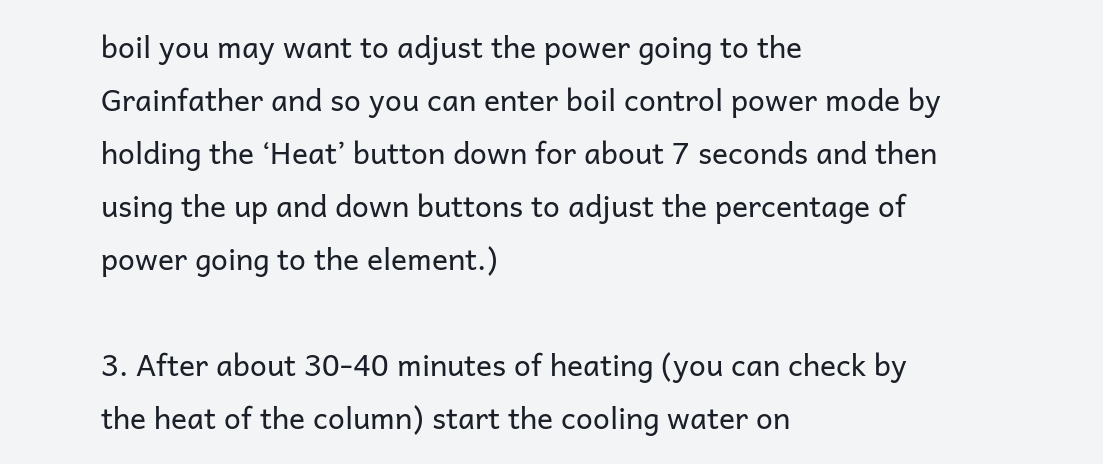boil you may want to adjust the power going to the Grainfather and so you can enter boil control power mode by holding the ‘Heat’ button down for about 7 seconds and then using the up and down buttons to adjust the percentage of power going to the element.)

3. After about 30-40 minutes of heating (you can check by the heat of the column) start the cooling water on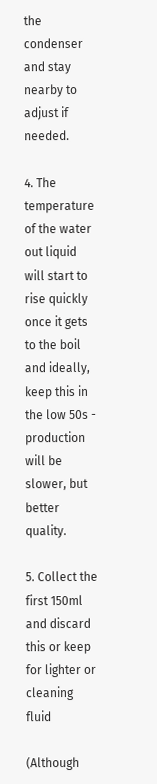the condenser and stay nearby to adjust if needed.

4. The temperature of the water out liquid will start to rise quickly once it gets to the boil and ideally, keep this in the low 50s - production will be slower, but better quality.

5. Collect the first 150ml and discard this or keep for lighter or cleaning fluid

(Although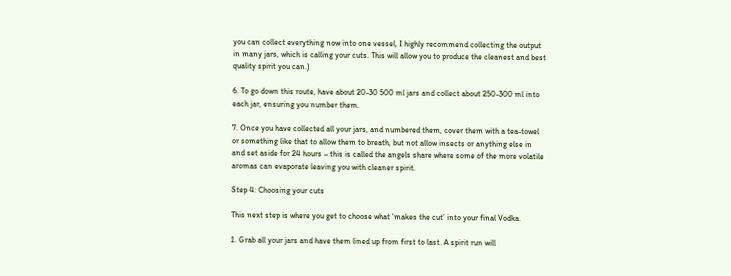you can collect everything now into one vessel, I highly recommend collecting the output in many jars, which is calling your cuts. This will allow you to produce the cleanest and best quality spirit you can.)

6. To go down this route, have about 20-30 500 ml jars and collect about 250-300 ml into each jar, ensuring you number them.

7. Once you have collected all your jars, and numbered them, cover them with a tea-towel or something like that to allow them to breath, but not allow insects or anything else in and set aside for 24 hours – this is called the angels share where some of the more volatile aromas can evaporate leaving you with cleaner spirit.

Step 4: Choosing your cuts

This next step is where you get to choose what ‘makes the cut’ into your final Vodka.

1. Grab all your jars and have them lined up from first to last. A spirit run will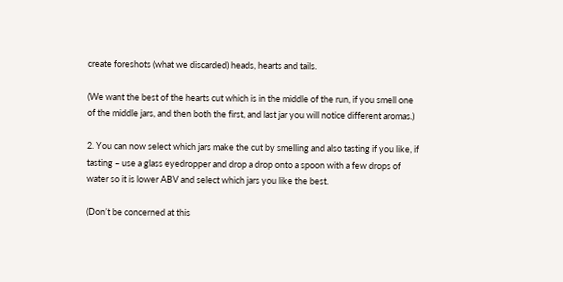create foreshots (what we discarded) heads, hearts and tails.

(We want the best of the hearts cut which is in the middle of the run, if you smell one of the middle jars, and then both the first, and last jar you will notice different aromas.)

2. You can now select which jars make the cut by smelling and also tasting if you like, if tasting – use a glass eyedropper and drop a drop onto a spoon with a few drops of water so it is lower ABV and select which jars you like the best.

(Don’t be concerned at this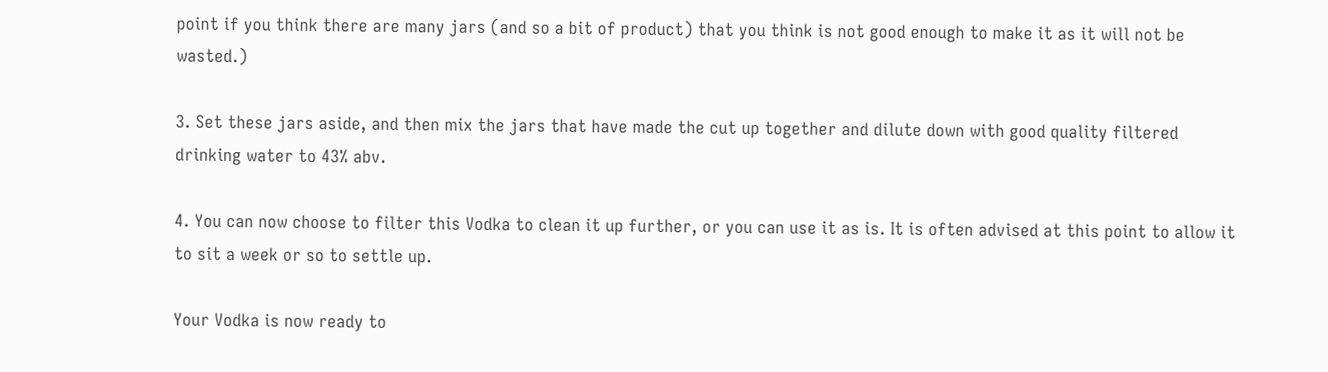point if you think there are many jars (and so a bit of product) that you think is not good enough to make it as it will not be wasted.)

3. Set these jars aside, and then mix the jars that have made the cut up together and dilute down with good quality filtered drinking water to 43% abv.

4. You can now choose to filter this Vodka to clean it up further, or you can use it as is. It is often advised at this point to allow it to sit a week or so to settle up.

Your Vodka is now ready to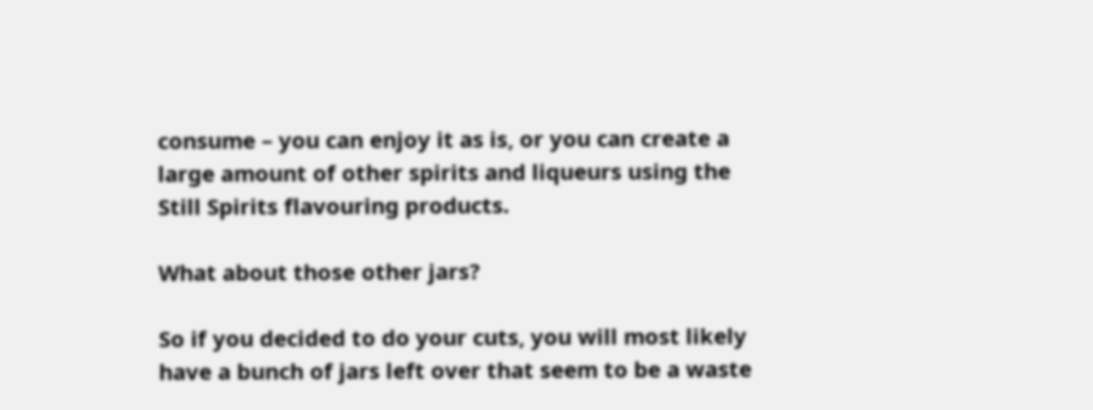consume – you can enjoy it as is, or you can create a large amount of other spirits and liqueurs using the Still Spirits flavouring products.

What about those other jars?

So if you decided to do your cuts, you will most likely have a bunch of jars left over that seem to be a waste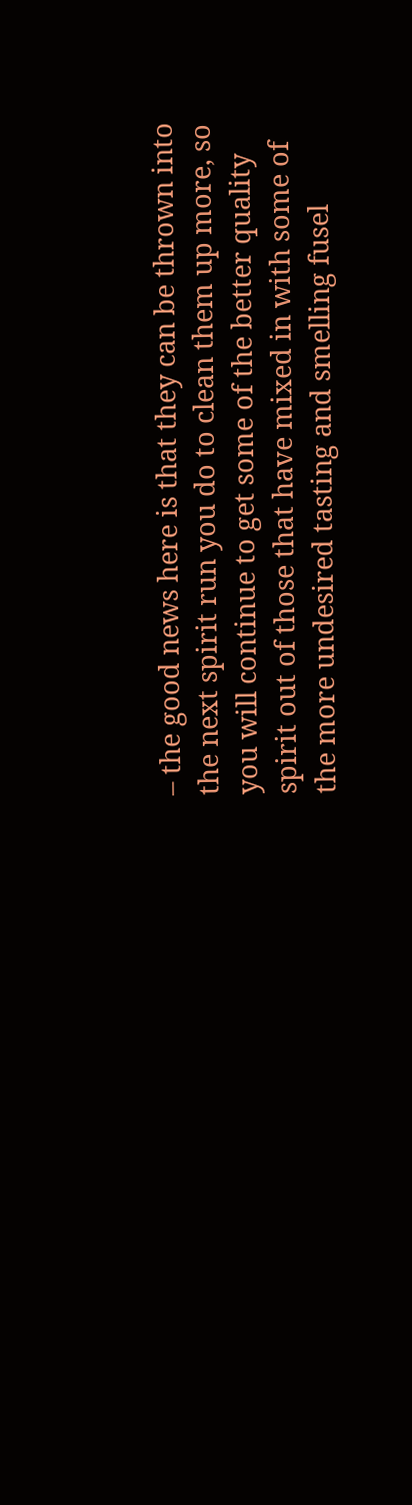– the good news here is that they can be thrown into the next spirit run you do to clean them up more, so you will continue to get some of the better quality spirit out of those that have mixed in with some of the more undesired tasting and smelling fusel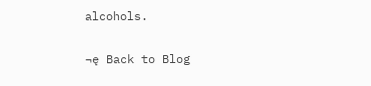alcohols.

¬ę Back to Blog